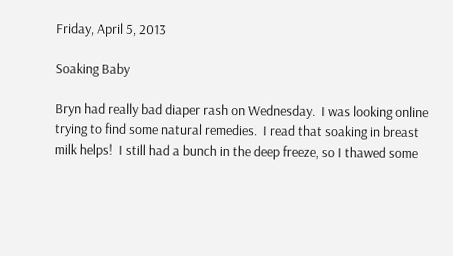Friday, April 5, 2013

Soaking Baby

Bryn had really bad diaper rash on Wednesday.  I was looking online trying to find some natural remedies.  I read that soaking in breast milk helps!  I still had a bunch in the deep freeze, so I thawed some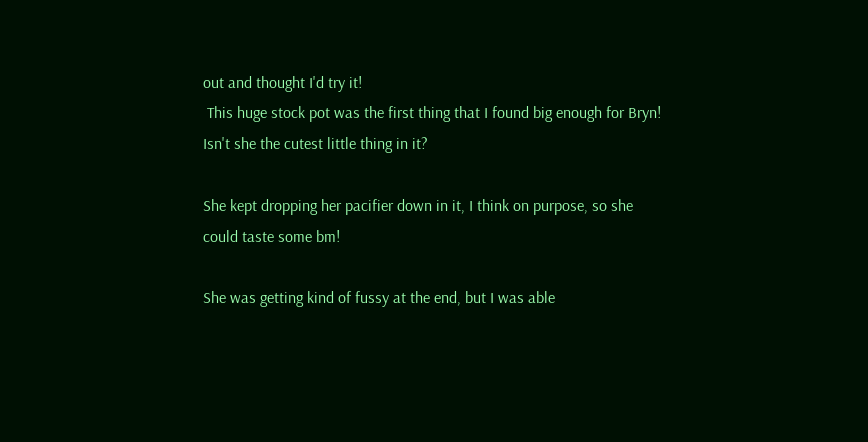out and thought I'd try it!
 This huge stock pot was the first thing that I found big enough for Bryn!  Isn't she the cutest little thing in it?

She kept dropping her pacifier down in it, I think on purpose, so she could taste some bm!

She was getting kind of fussy at the end, but I was able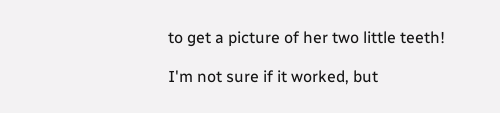to get a picture of her two little teeth!

I'm not sure if it worked, but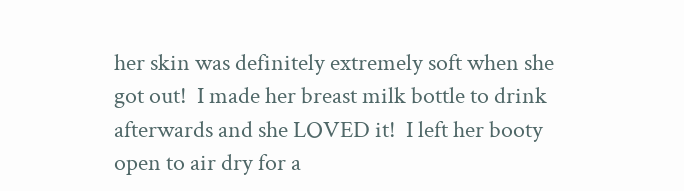her skin was definitely extremely soft when she got out!  I made her breast milk bottle to drink afterwards and she LOVED it!  I left her booty open to air dry for a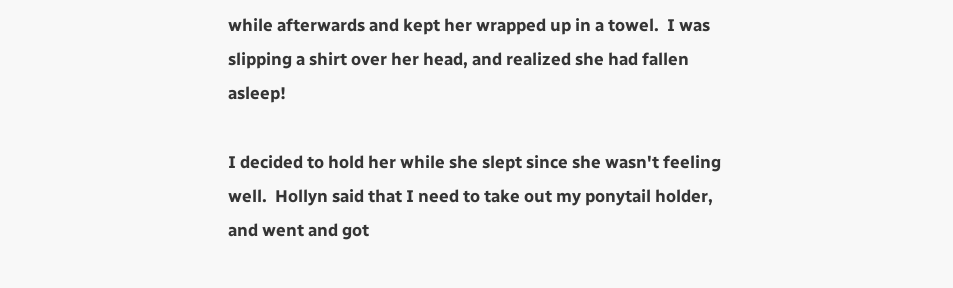while afterwards and kept her wrapped up in a towel.  I was slipping a shirt over her head, and realized she had fallen asleep!

I decided to hold her while she slept since she wasn't feeling well.  Hollyn said that I need to take out my ponytail holder, and went and got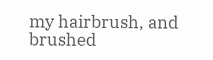my hairbrush, and brushed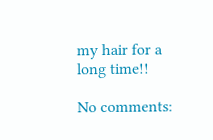my hair for a long time!!

No comments: